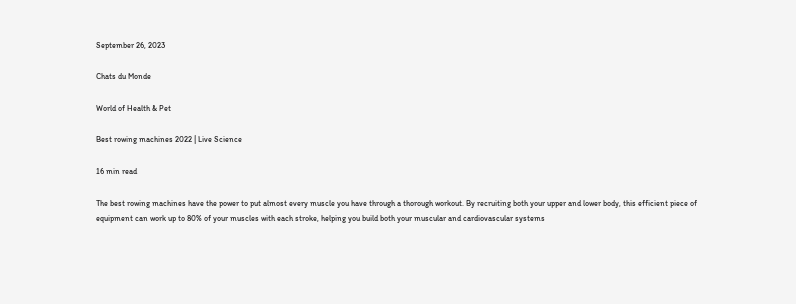September 26, 2023

Chats du Monde

World of Health & Pet

Best rowing machines 2022 | Live Science

16 min read

The best rowing machines have the power to put almost every muscle you have through a thorough workout. By recruiting both your upper and lower body, this efficient piece of equipment can work up to 80% of your muscles with each stroke, helping you build both your muscular and cardiovascular systems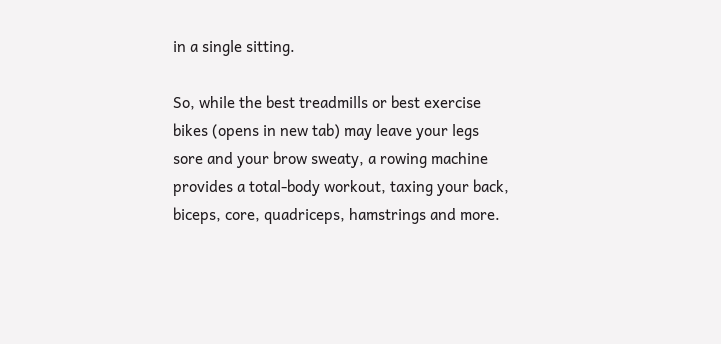in a single sitting.

So, while the best treadmills or best exercise bikes (opens in new tab) may leave your legs sore and your brow sweaty, a rowing machine provides a total-body workout, taxing your back, biceps, core, quadriceps, hamstrings and more.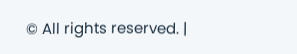© All rights reserved. |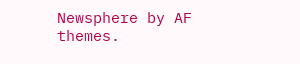Newsphere by AF themes.